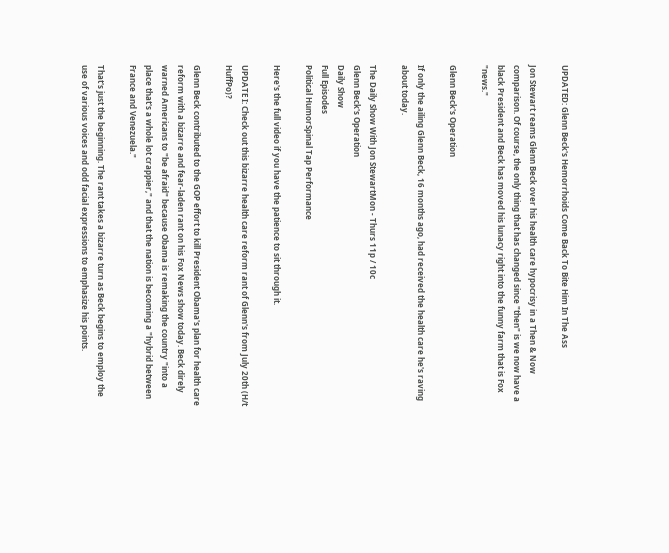UPDATED: Glenn Beck's Hemorrhoids Come Back To Bite Him In The Ass

Jon Stewart reams Glenn Beck over his health care hypocrisy in a Then & Now comparison. Of course, the only thing that has changed since "then" is we now have a black President and Beck has moved his lunacy right into the funny farm that is Fox "news."

Glenn Beck's Operation

If only the ailing Glenn Beck, 16 months ago, had received the health care he's raving about today.

The Daily Show With Jon StewartMon - Thurs 11p / 10c
Glenn Beck's Operation
Daily Show
Full Episodes
Political HumorSpinal Tap Performance

Here's the full video if you have the patience to sit through it.

UPDATE I: Check out this bizarre health care reform rant of Glenn's from July 20th (H/t HuffPo)?

Glenn Beck contributed to the GOP effort to kill President Obama's plan for health care reform with a bizarre and fear-laden rant on his Fox News show today. Beck direly warned Americans to "be afraid" because Obama is remaking the country "into a place that's a whole lot crappier," and that the nation is becoming a "hybrid between France and Venezuela."

That's just the beginning. The rant takes a bizarre turn as Beck begins to employ the use of various voices and odd facial expressions to emphasize his points.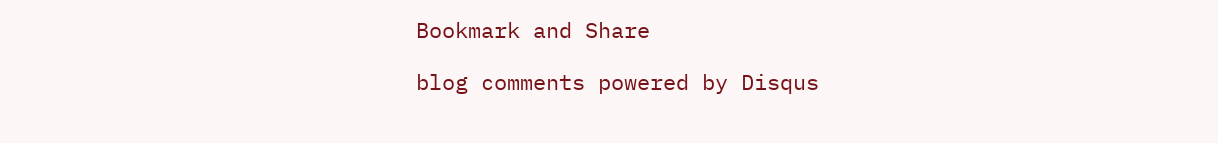Bookmark and Share

blog comments powered by Disqus